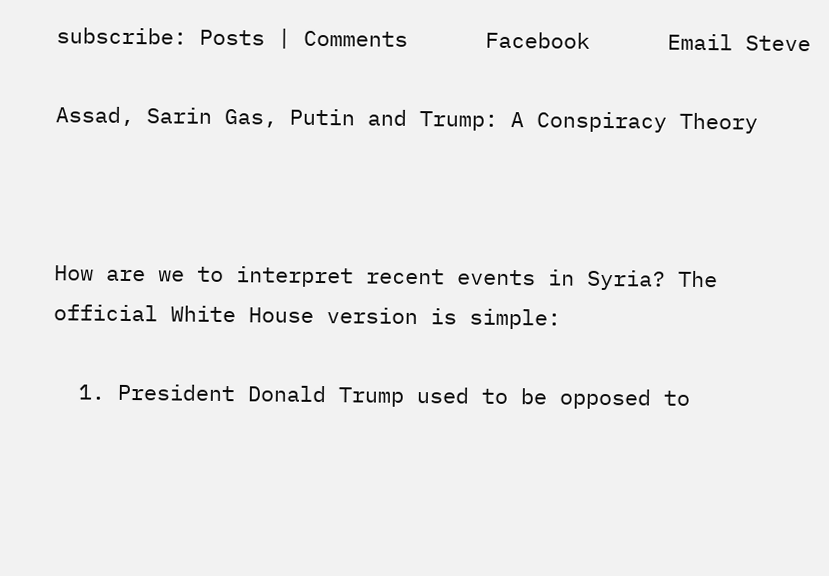subscribe: Posts | Comments      Facebook      Email Steve

Assad, Sarin Gas, Putin and Trump: A Conspiracy Theory



How are we to interpret recent events in Syria? The official White House version is simple:

  1. President Donald Trump used to be opposed to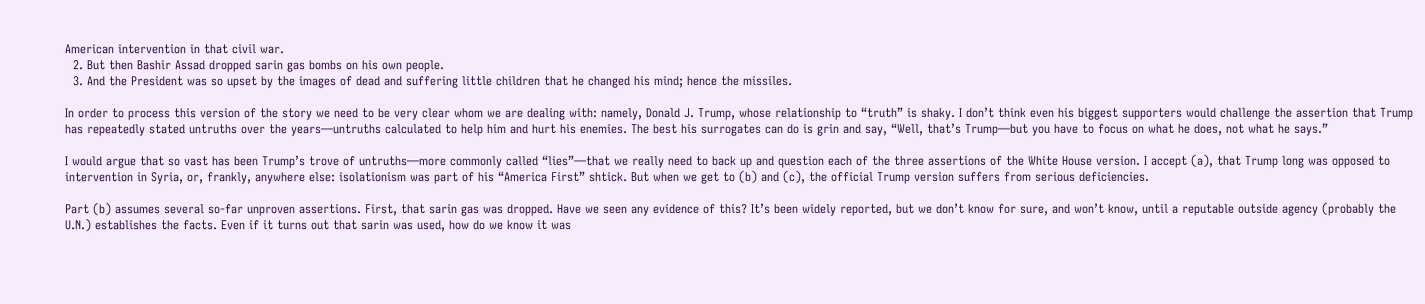American intervention in that civil war.
  2. But then Bashir Assad dropped sarin gas bombs on his own people.
  3. And the President was so upset by the images of dead and suffering little children that he changed his mind; hence the missiles.

In order to process this version of the story we need to be very clear whom we are dealing with: namely, Donald J. Trump, whose relationship to “truth” is shaky. I don’t think even his biggest supporters would challenge the assertion that Trump has repeatedly stated untruths over the years—untruths calculated to help him and hurt his enemies. The best his surrogates can do is grin and say, “Well, that’s Trump—but you have to focus on what he does, not what he says.”

I would argue that so vast has been Trump’s trove of untruths—more commonly called “lies”—that we really need to back up and question each of the three assertions of the White House version. I accept (a), that Trump long was opposed to intervention in Syria, or, frankly, anywhere else: isolationism was part of his “America First” shtick. But when we get to (b) and (c), the official Trump version suffers from serious deficiencies.

Part (b) assumes several so-far unproven assertions. First, that sarin gas was dropped. Have we seen any evidence of this? It’s been widely reported, but we don’t know for sure, and won’t know, until a reputable outside agency (probably the U.N.) establishes the facts. Even if it turns out that sarin was used, how do we know it was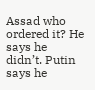Assad who ordered it? He says he didn’t. Putin says he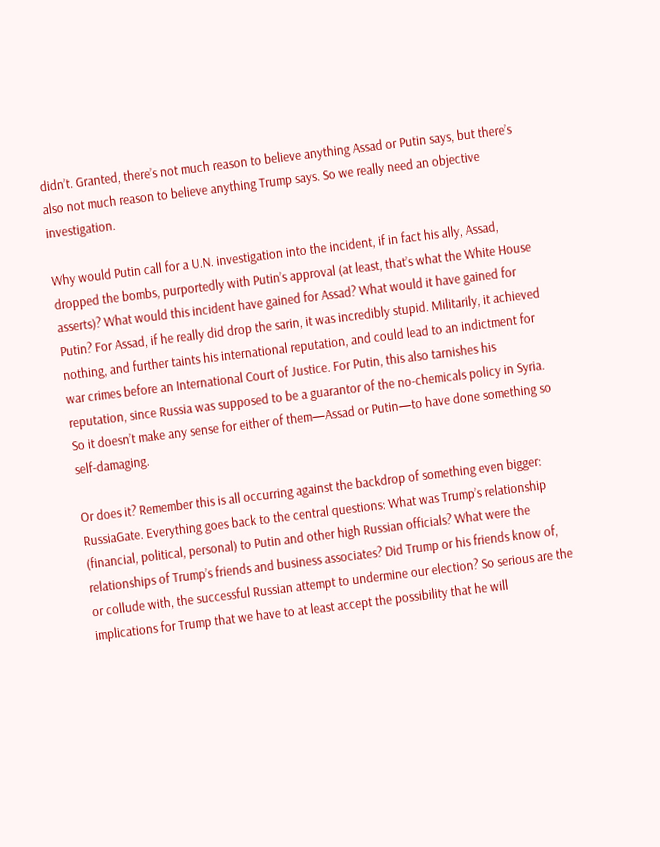didn’t. Granted, there’s not much reason to believe anything Assad or Putin says, but there’s also not much reason to believe anything Trump says. So we really need an objective investigation.

Why would Putin call for a U.N. investigation into the incident, if in fact his ally, Assad, dropped the bombs, purportedly with Putin’s approval (at least, that’s what the White House asserts)? What would this incident have gained for Assad? What would it have gained for Putin? For Assad, if he really did drop the sarin, it was incredibly stupid. Militarily, it achieved nothing, and further taints his international reputation, and could lead to an indictment for war crimes before an International Court of Justice. For Putin, this also tarnishes his reputation, since Russia was supposed to be a guarantor of the no-chemicals policy in Syria. So it doesn’t make any sense for either of them—Assad or Putin—to have done something so self-damaging.

Or does it? Remember this is all occurring against the backdrop of something even bigger: RussiaGate. Everything goes back to the central questions: What was Trump’s relationship (financial, political, personal) to Putin and other high Russian officials? What were the relationships of Trump’s friends and business associates? Did Trump or his friends know of, or collude with, the successful Russian attempt to undermine our election? So serious are the implications for Trump that we have to at least accept the possibility that he will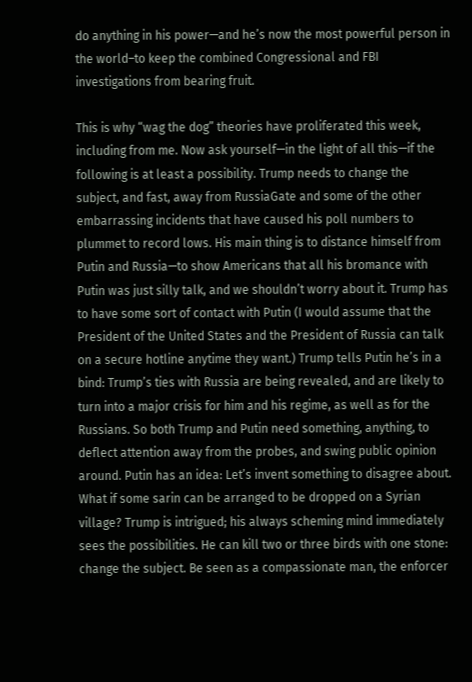do anything in his power—and he’s now the most powerful person in the world–to keep the combined Congressional and FBI investigations from bearing fruit.

This is why “wag the dog” theories have proliferated this week, including from me. Now ask yourself—in the light of all this—if the following is at least a possibility. Trump needs to change the subject, and fast, away from RussiaGate and some of the other embarrassing incidents that have caused his poll numbers to plummet to record lows. His main thing is to distance himself from Putin and Russia—to show Americans that all his bromance with Putin was just silly talk, and we shouldn’t worry about it. Trump has to have some sort of contact with Putin (I would assume that the President of the United States and the President of Russia can talk on a secure hotline anytime they want.) Trump tells Putin he’s in a bind: Trump’s ties with Russia are being revealed, and are likely to turn into a major crisis for him and his regime, as well as for the Russians. So both Trump and Putin need something, anything, to deflect attention away from the probes, and swing public opinion around. Putin has an idea: Let’s invent something to disagree about. What if some sarin can be arranged to be dropped on a Syrian village? Trump is intrigued; his always scheming mind immediately sees the possibilities. He can kill two or three birds with one stone: change the subject. Be seen as a compassionate man, the enforcer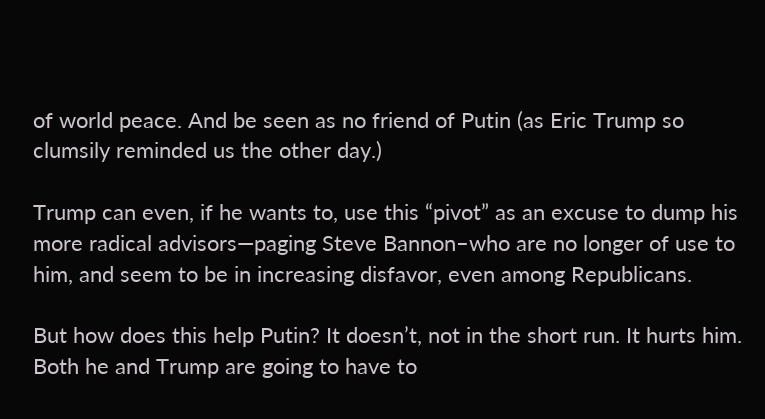of world peace. And be seen as no friend of Putin (as Eric Trump so clumsily reminded us the other day.)

Trump can even, if he wants to, use this “pivot” as an excuse to dump his more radical advisors—paging Steve Bannon–who are no longer of use to him, and seem to be in increasing disfavor, even among Republicans.

But how does this help Putin? It doesn’t, not in the short run. It hurts him. Both he and Trump are going to have to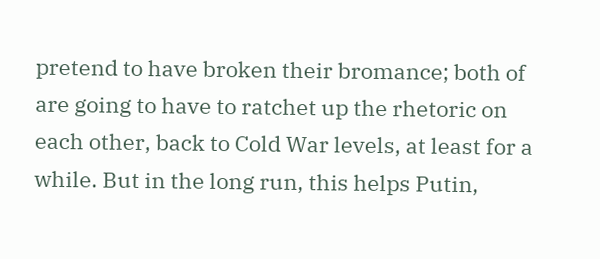pretend to have broken their bromance; both of are going to have to ratchet up the rhetoric on each other, back to Cold War levels, at least for a while. But in the long run, this helps Putin,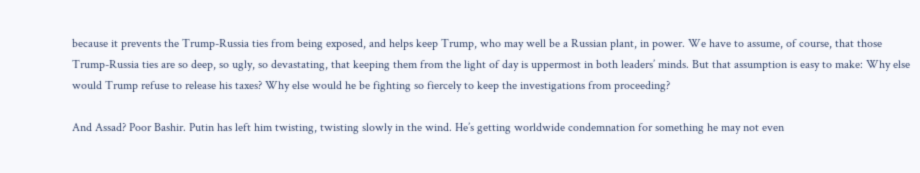because it prevents the Trump-Russia ties from being exposed, and helps keep Trump, who may well be a Russian plant, in power. We have to assume, of course, that those Trump-Russia ties are so deep, so ugly, so devastating, that keeping them from the light of day is uppermost in both leaders’ minds. But that assumption is easy to make: Why else would Trump refuse to release his taxes? Why else would he be fighting so fiercely to keep the investigations from proceeding?

And Assad? Poor Bashir. Putin has left him twisting, twisting slowly in the wind. He’s getting worldwide condemnation for something he may not even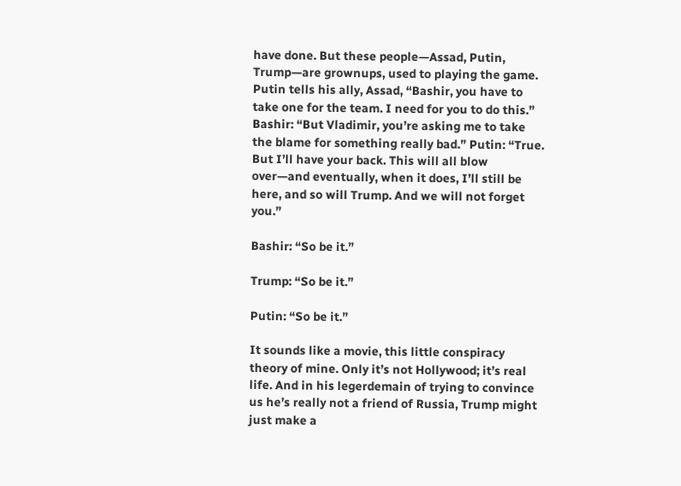have done. But these people—Assad, Putin, Trump—are grownups, used to playing the game. Putin tells his ally, Assad, “Bashir, you have to take one for the team. I need for you to do this.” Bashir: “But Vladimir, you’re asking me to take the blame for something really bad.” Putin: “True. But I’ll have your back. This will all blow over—and eventually, when it does, I’ll still be here, and so will Trump. And we will not forget you.”

Bashir: “So be it.”

Trump: “So be it.”

Putin: “So be it.”

It sounds like a movie, this little conspiracy theory of mine. Only it’s not Hollywood; it’s real life. And in his legerdemain of trying to convince us he’s really not a friend of Russia, Trump might just make a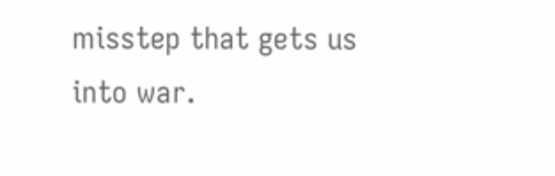misstep that gets us into war.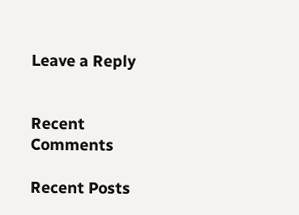Leave a Reply


Recent Comments

Recent Posts